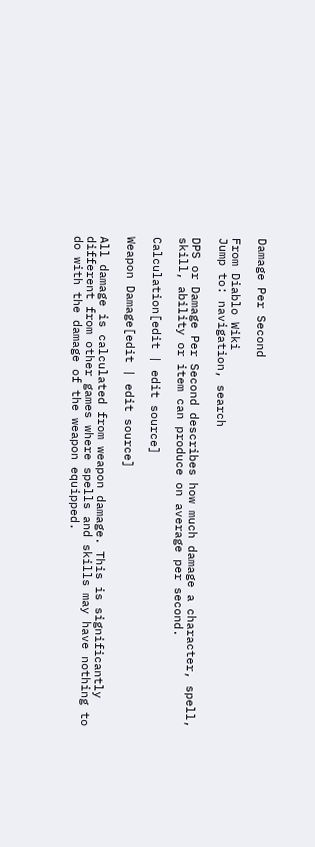Damage Per Second

From Diablo Wiki
Jump to: navigation, search

DPS or Damage Per Second describes how much damage a character, spell, skill, ability or item can produce on average per second.

Calculation[edit | edit source]

Weapon Damage[edit | edit source]

All damage is calculated from weapon damage. This is significantly different from other games where spells and skills may have nothing to do with the damage of the weapon equipped.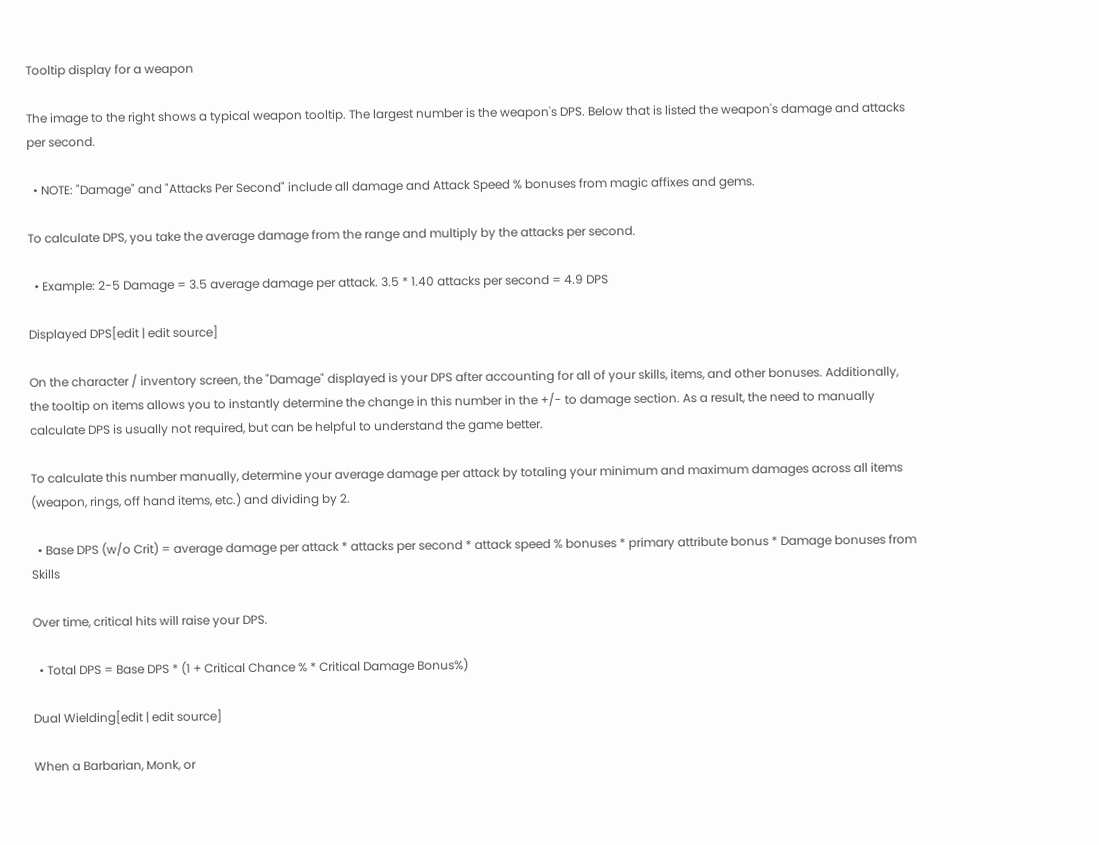Tooltip display for a weapon

The image to the right shows a typical weapon tooltip. The largest number is the weapon's DPS. Below that is listed the weapon's damage and attacks per second.

  • NOTE: "Damage" and "Attacks Per Second" include all damage and Attack Speed % bonuses from magic affixes and gems.

To calculate DPS, you take the average damage from the range and multiply by the attacks per second.

  • Example: 2-5 Damage = 3.5 average damage per attack. 3.5 * 1.40 attacks per second = 4.9 DPS

Displayed DPS[edit | edit source]

On the character / inventory screen, the "Damage" displayed is your DPS after accounting for all of your skills, items, and other bonuses. Additionally, the tooltip on items allows you to instantly determine the change in this number in the +/- to damage section. As a result, the need to manually calculate DPS is usually not required, but can be helpful to understand the game better.

To calculate this number manually, determine your average damage per attack by totaling your minimum and maximum damages across all items (weapon, rings, off hand items, etc.) and dividing by 2.

  • Base DPS (w/o Crit) = average damage per attack * attacks per second * attack speed % bonuses * primary attribute bonus * Damage bonuses from Skills

Over time, critical hits will raise your DPS.

  • Total DPS = Base DPS * (1 + Critical Chance % * Critical Damage Bonus%)

Dual Wielding[edit | edit source]

When a Barbarian, Monk, or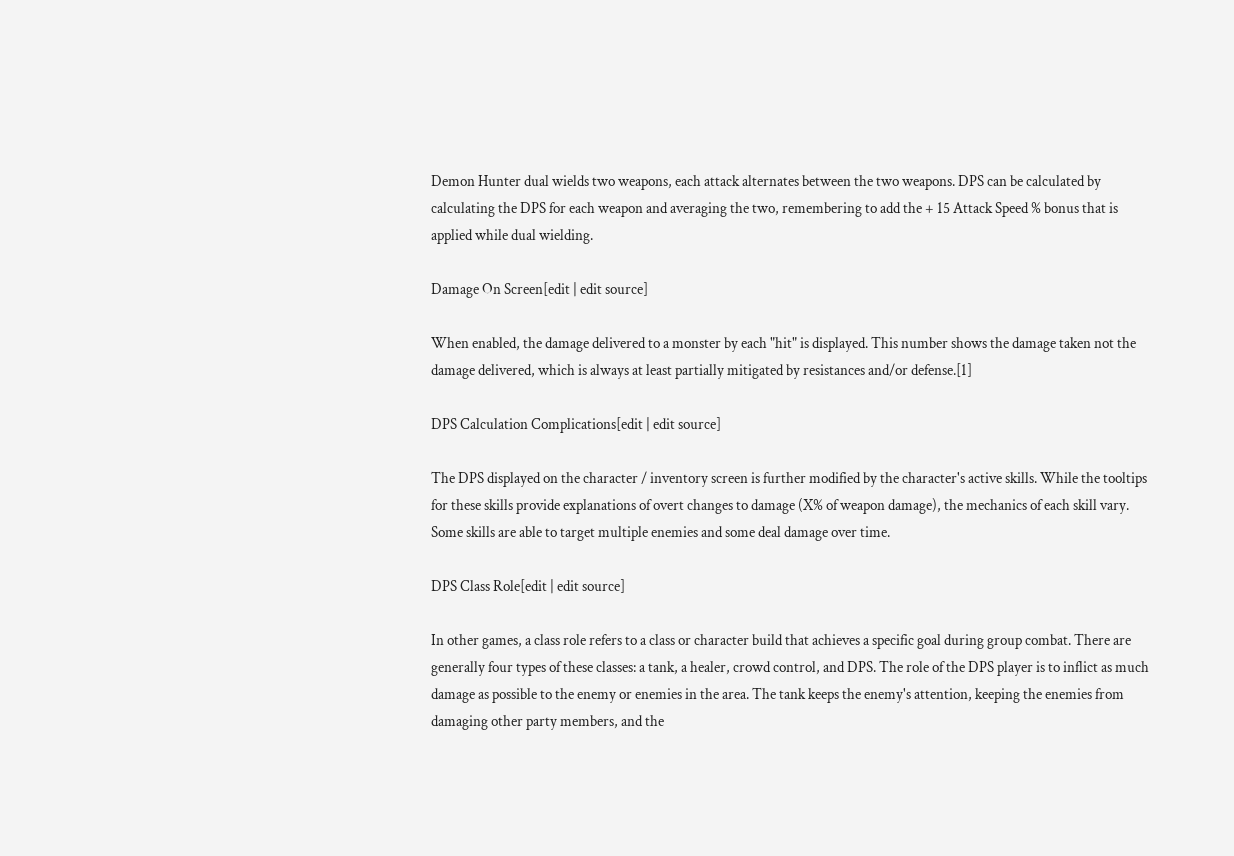Demon Hunter dual wields two weapons, each attack alternates between the two weapons. DPS can be calculated by calculating the DPS for each weapon and averaging the two, remembering to add the + 15 Attack Speed % bonus that is applied while dual wielding.

Damage On Screen[edit | edit source]

When enabled, the damage delivered to a monster by each "hit" is displayed. This number shows the damage taken not the damage delivered, which is always at least partially mitigated by resistances and/or defense.[1]

DPS Calculation Complications[edit | edit source]

The DPS displayed on the character / inventory screen is further modified by the character's active skills. While the tooltips for these skills provide explanations of overt changes to damage (X% of weapon damage), the mechanics of each skill vary. Some skills are able to target multiple enemies and some deal damage over time.

DPS Class Role[edit | edit source]

In other games, a class role refers to a class or character build that achieves a specific goal during group combat. There are generally four types of these classes: a tank, a healer, crowd control, and DPS. The role of the DPS player is to inflict as much damage as possible to the enemy or enemies in the area. The tank keeps the enemy's attention, keeping the enemies from damaging other party members, and the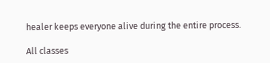healer keeps everyone alive during the entire process.

All classes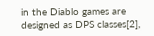in the Diablo games are designed as DPS classes[2],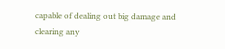capable of dealing out big damage and clearing any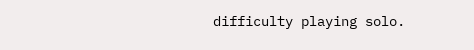difficulty playing solo.